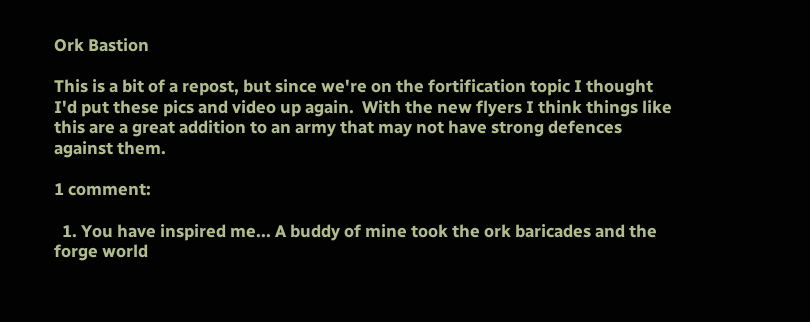Ork Bastion

This is a bit of a repost, but since we're on the fortification topic I thought I'd put these pics and video up again.  With the new flyers I think things like this are a great addition to an army that may not have strong defences against them.

1 comment:

  1. You have inspired me... A buddy of mine took the ork baricades and the forge world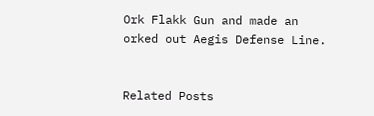Ork Flakk Gun and made an orked out Aegis Defense Line.


Related Posts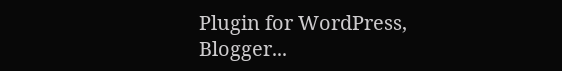Plugin for WordPress, Blogger...